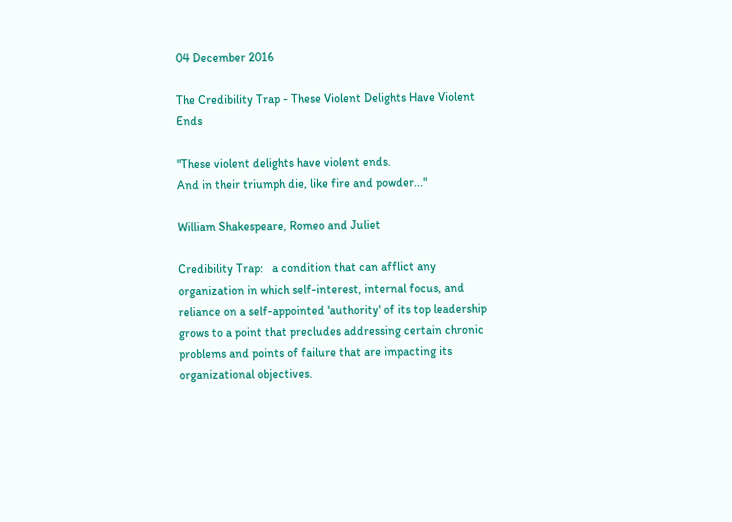04 December 2016

The Credibility Trap - These Violent Delights Have Violent Ends

"These violent delights have violent ends.
And in their triumph die, like fire and powder..."

William Shakespeare, Romeo and Juliet

Credibility Trap:   a condition that can afflict any organization in which self-interest, internal focus, and reliance on a self-appointed 'authority' of its top leadership grows to a point that precludes addressing certain chronic problems and points of failure that are impacting its organizational objectives.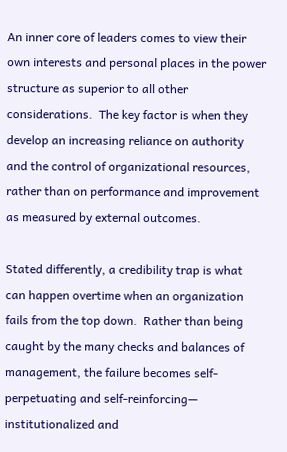An inner core of leaders comes to view their own interests and personal places in the power structure as superior to all other considerations.  The key factor is when they develop an increasing reliance on authority and the control of organizational resources, rather than on performance and improvement as measured by external outcomes.

Stated differently, a credibility trap is what can happen overtime when an organization fails from the top down.  Rather than being caught by the many checks and balances of management, the failure becomes self-perpetuating and self-reinforcing— institutionalized and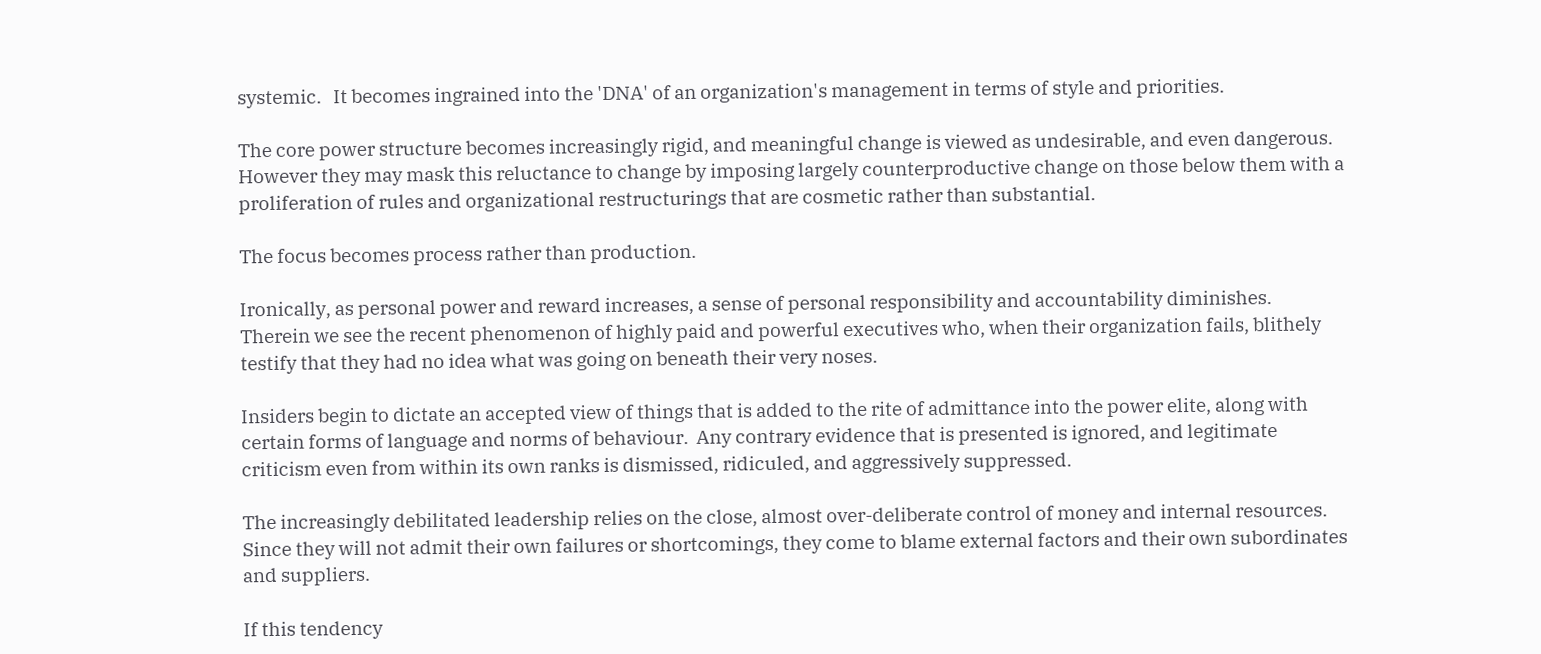systemic.   It becomes ingrained into the 'DNA' of an organization's management in terms of style and priorities.

The core power structure becomes increasingly rigid, and meaningful change is viewed as undesirable, and even dangerous.  However they may mask this reluctance to change by imposing largely counterproductive change on those below them with a proliferation of rules and organizational restructurings that are cosmetic rather than substantial.

The focus becomes process rather than production.

Ironically, as personal power and reward increases, a sense of personal responsibility and accountability diminishes.  Therein we see the recent phenomenon of highly paid and powerful executives who, when their organization fails, blithely testify that they had no idea what was going on beneath their very noses.

Insiders begin to dictate an accepted view of things that is added to the rite of admittance into the power elite, along with certain forms of language and norms of behaviour.  Any contrary evidence that is presented is ignored, and legitimate criticism even from within its own ranks is dismissed, ridiculed, and aggressively suppressed.

The increasingly debilitated leadership relies on the close, almost over-deliberate control of money and internal resources.   Since they will not admit their own failures or shortcomings, they come to blame external factors and their own subordinates and suppliers.

If this tendency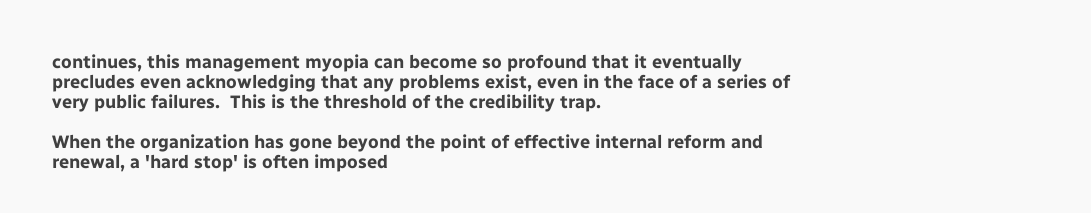continues, this management myopia can become so profound that it eventually precludes even acknowledging that any problems exist, even in the face of a series of very public failures.  This is the threshold of the credibility trap.

When the organization has gone beyond the point of effective internal reform and renewal, a 'hard stop' is often imposed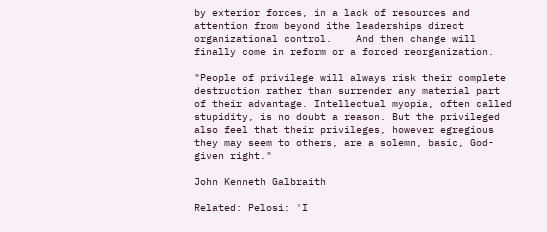by exterior forces, in a lack of resources and attention from beyond ithe leaderships direct organizational control.    And then change will finally come in reform or a forced reorganization.

"People of privilege will always risk their complete destruction rather than surrender any material part of their advantage. Intellectual myopia, often called stupidity, is no doubt a reason. But the privileged also feel that their privileges, however egregious they may seem to others, are a solemn, basic, God-given right."

John Kenneth Galbraith

Related: Pelosi: 'I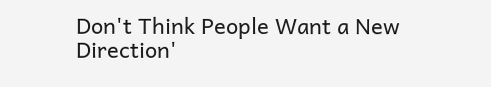Don't Think People Want a New Direction'